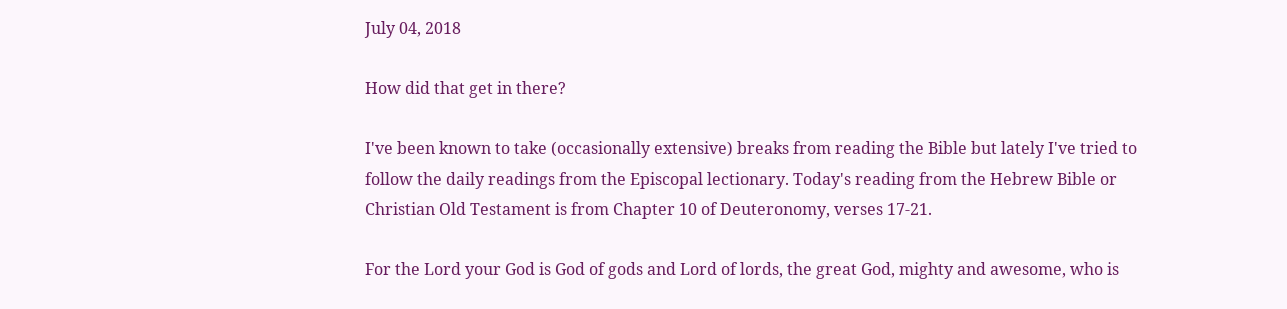July 04, 2018

How did that get in there?

I've been known to take (occasionally extensive) breaks from reading the Bible but lately I've tried to follow the daily readings from the Episcopal lectionary. Today's reading from the Hebrew Bible or Christian Old Testament is from Chapter 10 of Deuteronomy, verses 17-21.

For the Lord your God is God of gods and Lord of lords, the great God, mighty and awesome, who is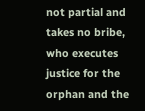not partial and takes no bribe, who executes justice for the orphan and the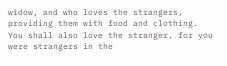widow, and who loves the strangers, providing them with food and clothing. You shall also love the stranger, for you were strangers in the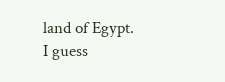land of Egypt.
I guess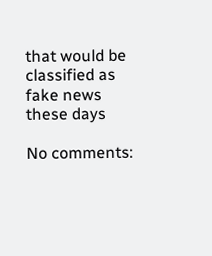that would be classified as fake news these days

No comments: